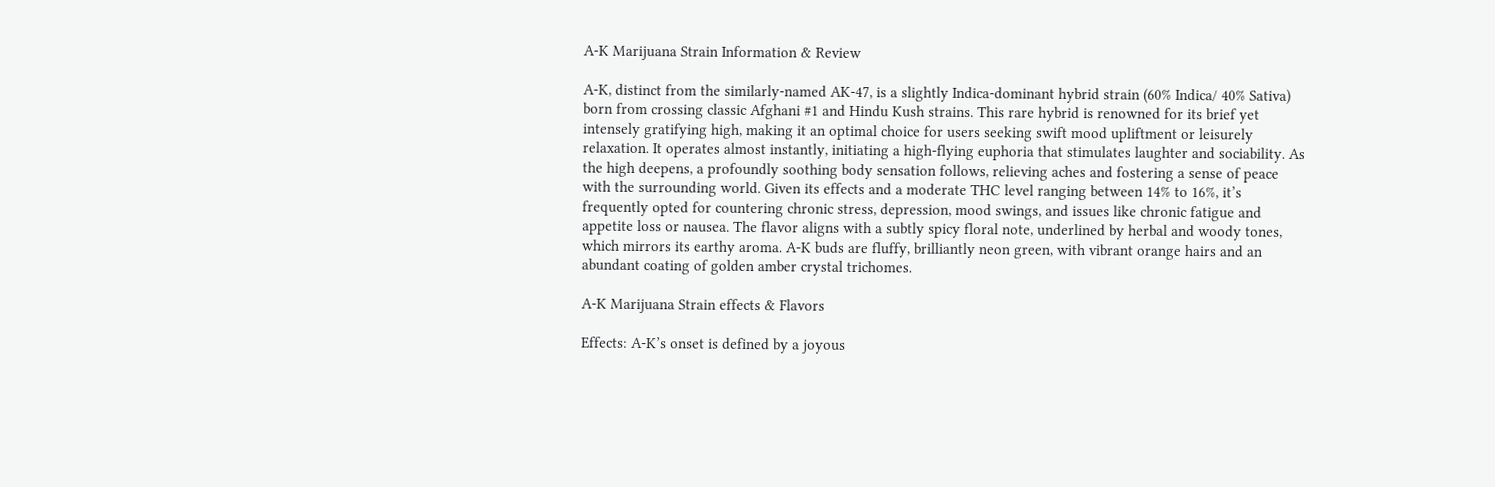A-K Marijuana Strain Information & Review

A-K, distinct from the similarly-named AK-47, is a slightly Indica-dominant hybrid strain (60% Indica/ 40% Sativa) born from crossing classic Afghani #1 and Hindu Kush strains. This rare hybrid is renowned for its brief yet intensely gratifying high, making it an optimal choice for users seeking swift mood upliftment or leisurely relaxation. It operates almost instantly, initiating a high-flying euphoria that stimulates laughter and sociability. As the high deepens, a profoundly soothing body sensation follows, relieving aches and fostering a sense of peace with the surrounding world. Given its effects and a moderate THC level ranging between 14% to 16%, it’s frequently opted for countering chronic stress, depression, mood swings, and issues like chronic fatigue and appetite loss or nausea. The flavor aligns with a subtly spicy floral note, underlined by herbal and woody tones, which mirrors its earthy aroma. A-K buds are fluffy, brilliantly neon green, with vibrant orange hairs and an abundant coating of golden amber crystal trichomes.

A-K Marijuana Strain effects & Flavors

Effects: A-K’s onset is defined by a joyous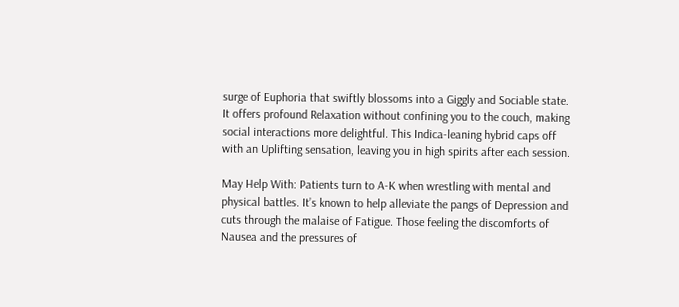surge of Euphoria that swiftly blossoms into a Giggly and Sociable state. It offers profound Relaxation without confining you to the couch, making social interactions more delightful. This Indica-leaning hybrid caps off with an Uplifting sensation, leaving you in high spirits after each session.

May Help With: Patients turn to A-K when wrestling with mental and physical battles. It’s known to help alleviate the pangs of Depression and cuts through the malaise of Fatigue. Those feeling the discomforts of Nausea and the pressures of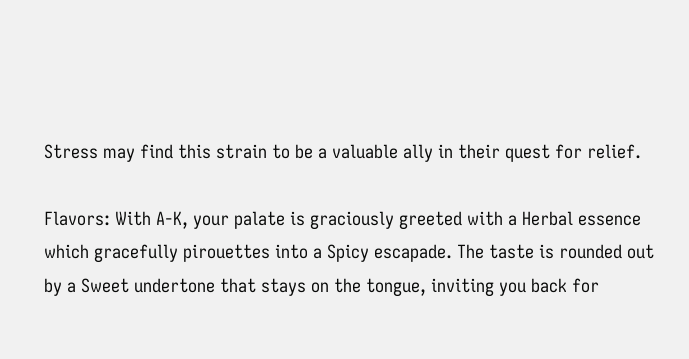Stress may find this strain to be a valuable ally in their quest for relief.

Flavors: With A-K, your palate is graciously greeted with a Herbal essence which gracefully pirouettes into a Spicy escapade. The taste is rounded out by a Sweet undertone that stays on the tongue, inviting you back for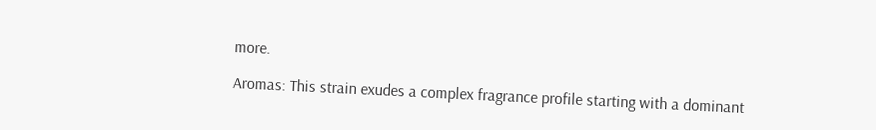more.

Aromas: This strain exudes a complex fragrance profile starting with a dominant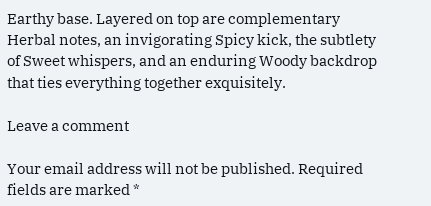Earthy base. Layered on top are complementary Herbal notes, an invigorating Spicy kick, the subtlety of Sweet whispers, and an enduring Woody backdrop that ties everything together exquisitely.

Leave a comment

Your email address will not be published. Required fields are marked *